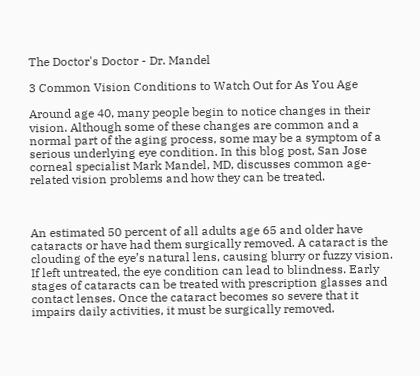The Doctor's Doctor - Dr. Mandel

3 Common Vision Conditions to Watch Out for As You Age

Around age 40, many people begin to notice changes in their vision. Although some of these changes are common and a normal part of the aging process, some may be a symptom of a serious underlying eye condition. In this blog post, San Jose corneal specialist Mark Mandel, MD, discusses common age-related vision problems and how they can be treated.



An estimated 50 percent of all adults age 65 and older have cataracts or have had them surgically removed. A cataract is the clouding of the eye’s natural lens, causing blurry or fuzzy vision. If left untreated, the eye condition can lead to blindness. Early stages of cataracts can be treated with prescription glasses and contact lenses. Once the cataract becomes so severe that it impairs daily activities, it must be surgically removed.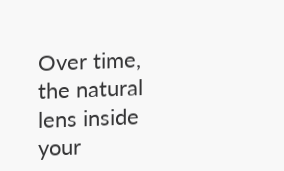Over time, the natural lens inside your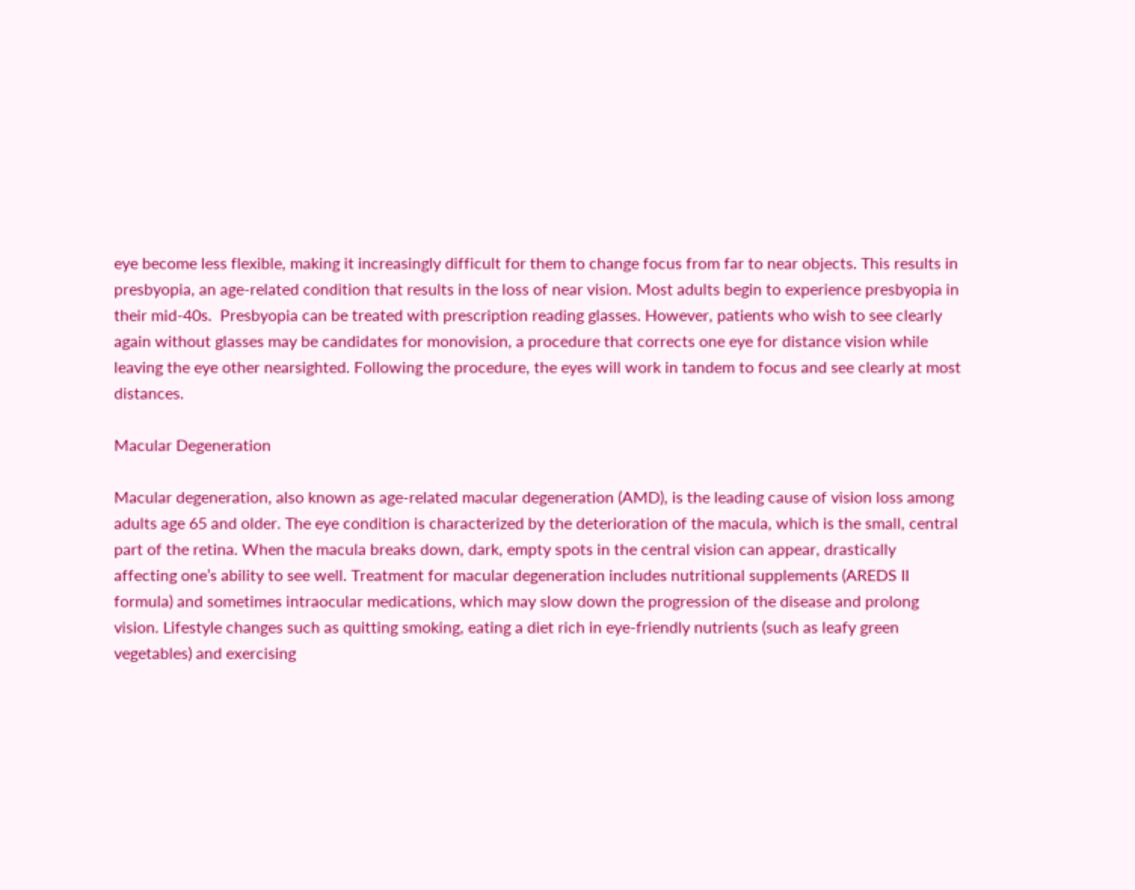eye become less flexible, making it increasingly difficult for them to change focus from far to near objects. This results in presbyopia, an age-related condition that results in the loss of near vision. Most adults begin to experience presbyopia in their mid-40s.  Presbyopia can be treated with prescription reading glasses. However, patients who wish to see clearly again without glasses may be candidates for monovision, a procedure that corrects one eye for distance vision while leaving the eye other nearsighted. Following the procedure, the eyes will work in tandem to focus and see clearly at most distances.

Macular Degeneration

Macular degeneration, also known as age-related macular degeneration (AMD), is the leading cause of vision loss among adults age 65 and older. The eye condition is characterized by the deterioration of the macula, which is the small, central part of the retina. When the macula breaks down, dark, empty spots in the central vision can appear, drastically affecting one’s ability to see well. Treatment for macular degeneration includes nutritional supplements (AREDS II formula) and sometimes intraocular medications, which may slow down the progression of the disease and prolong vision. Lifestyle changes such as quitting smoking, eating a diet rich in eye-friendly nutrients (such as leafy green vegetables) and exercising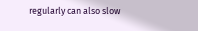regularly can also slow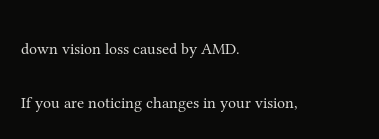down vision loss caused by AMD.

If you are noticing changes in your vision,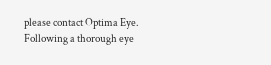please contact Optima Eye. Following a thorough eye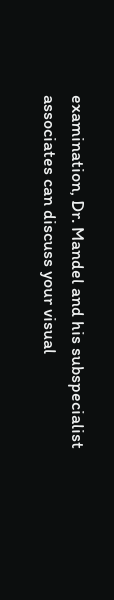examination, Dr. Mandel and his subspecialist associates can discuss your visual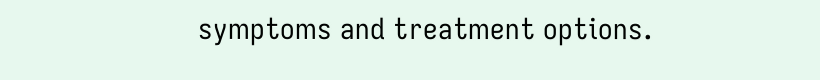symptoms and treatment options.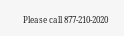Please call 877-210-2020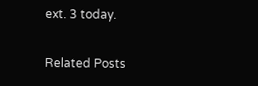ext. 3 today.

Related Posts